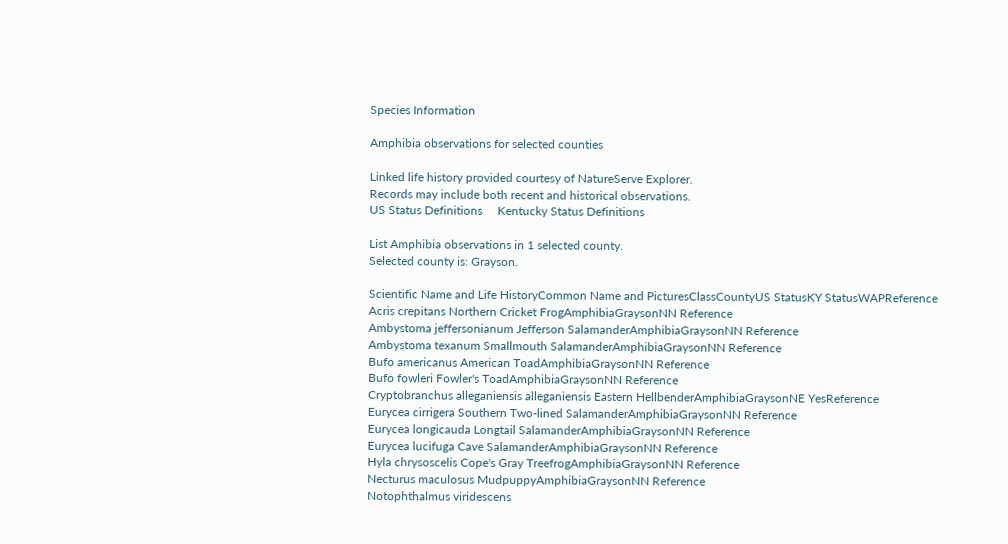Species Information

Amphibia observations for selected counties

Linked life history provided courtesy of NatureServe Explorer.
Records may include both recent and historical observations.
US Status Definitions     Kentucky Status Definitions

List Amphibia observations in 1 selected county.
Selected county is: Grayson.

Scientific Name and Life HistoryCommon Name and PicturesClassCountyUS StatusKY StatusWAPReference
Acris crepitans Northern Cricket FrogAmphibiaGraysonNN Reference
Ambystoma jeffersonianum Jefferson SalamanderAmphibiaGraysonNN Reference
Ambystoma texanum Smallmouth SalamanderAmphibiaGraysonNN Reference
Bufo americanus American ToadAmphibiaGraysonNN Reference
Bufo fowleri Fowler's ToadAmphibiaGraysonNN Reference
Cryptobranchus alleganiensis alleganiensis Eastern HellbenderAmphibiaGraysonNE YesReference
Eurycea cirrigera Southern Two-lined SalamanderAmphibiaGraysonNN Reference
Eurycea longicauda Longtail SalamanderAmphibiaGraysonNN Reference
Eurycea lucifuga Cave SalamanderAmphibiaGraysonNN Reference
Hyla chrysoscelis Cope's Gray TreefrogAmphibiaGraysonNN Reference
Necturus maculosus MudpuppyAmphibiaGraysonNN Reference
Notophthalmus viridescens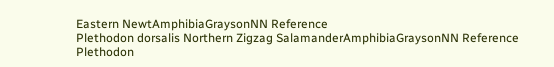Eastern NewtAmphibiaGraysonNN Reference
Plethodon dorsalis Northern Zigzag SalamanderAmphibiaGraysonNN Reference
Plethodon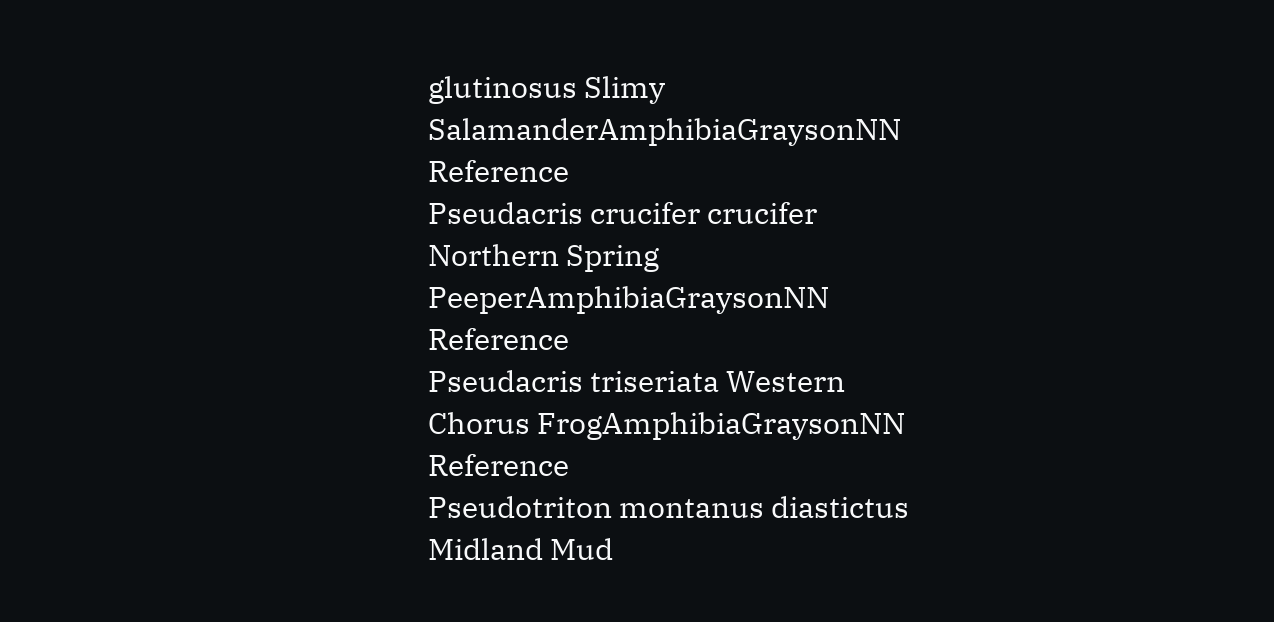glutinosus Slimy SalamanderAmphibiaGraysonNN Reference
Pseudacris crucifer crucifer Northern Spring PeeperAmphibiaGraysonNN Reference
Pseudacris triseriata Western Chorus FrogAmphibiaGraysonNN Reference
Pseudotriton montanus diastictus Midland Mud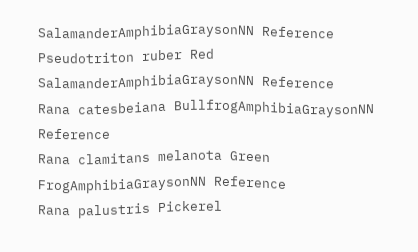SalamanderAmphibiaGraysonNN Reference
Pseudotriton ruber Red SalamanderAmphibiaGraysonNN Reference
Rana catesbeiana BullfrogAmphibiaGraysonNN Reference
Rana clamitans melanota Green FrogAmphibiaGraysonNN Reference
Rana palustris Pickerel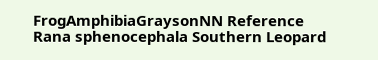FrogAmphibiaGraysonNN Reference
Rana sphenocephala Southern Leopard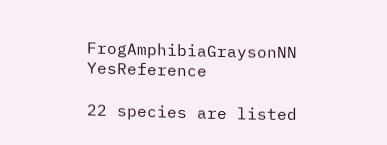FrogAmphibiaGraysonNN YesReference

22 species are listed